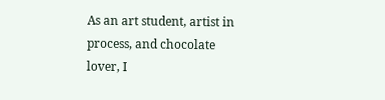As an art student, artist in process, and chocolate lover, I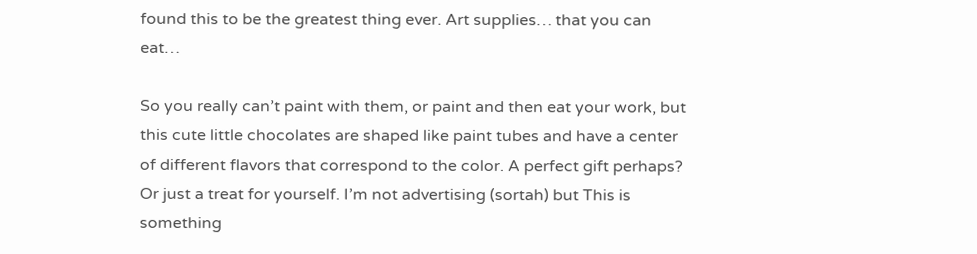found this to be the greatest thing ever. Art supplies… that you can eat…

So you really can’t paint with them, or paint and then eat your work, but this cute little chocolates are shaped like paint tubes and have a center of different flavors that correspond to the color. A perfect gift perhaps? Or just a treat for yourself. I’m not advertising (sortah) but This is something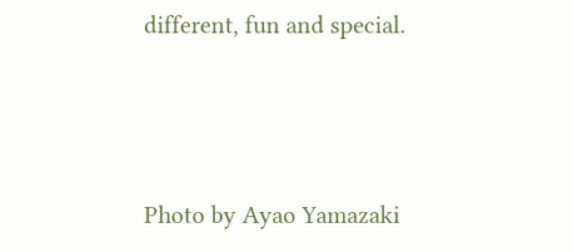different, fun and special.



Photo by Ayao Yamazaki